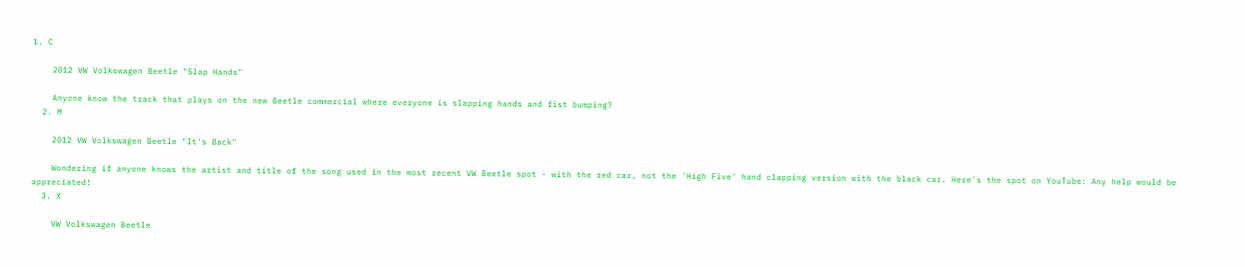1. C

    2012 VW Volkswagen Beetle "Slap Hands"

    Anyone know the track that plays on the new Beetle commercial where everyone is slapping hands and fist bumping?
  2. M

    2012 VW Volkswagen Beetle "It's Back"

    Wondering if anyone knows the artist and title of the song used in the most recent VW Beetle spot - with the red car, not the 'High Five' hand clapping version with the black car. Here's the spot on YouTube: Any help would be appreciated!
  3. X

    VW Volkswagen Beetle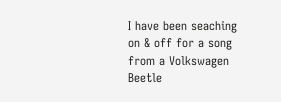I have been seaching on & off for a song from a Volkswagen Beetle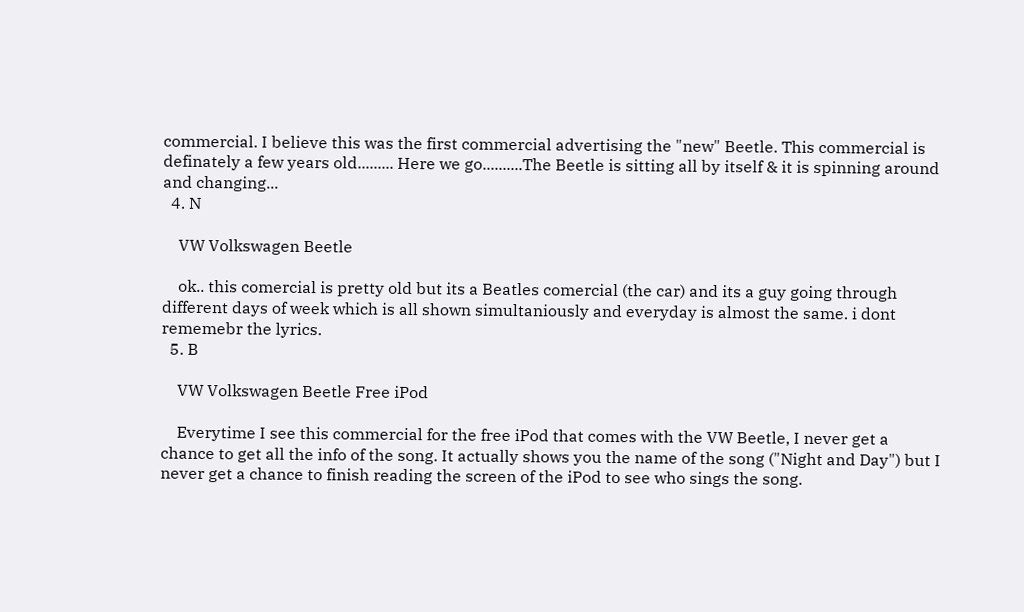commercial. I believe this was the first commercial advertising the "new" Beetle. This commercial is definately a few years old......... Here we go..........The Beetle is sitting all by itself & it is spinning around and changing...
  4. N

    VW Volkswagen Beetle

    ok.. this comercial is pretty old but its a Beatles comercial (the car) and its a guy going through different days of week which is all shown simultaniously and everyday is almost the same. i dont rememebr the lyrics.
  5. B

    VW Volkswagen Beetle Free iPod

    Everytime I see this commercial for the free iPod that comes with the VW Beetle, I never get a chance to get all the info of the song. It actually shows you the name of the song ("Night and Day") but I never get a chance to finish reading the screen of the iPod to see who sings the song.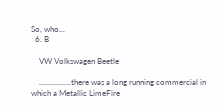So, who...
  6. B

    VW Volkswagen Beetle

    ................there was a long running commercial in which a Metallic LimeFire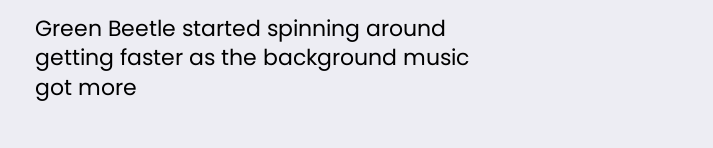Green Beetle started spinning around getting faster as the background music got more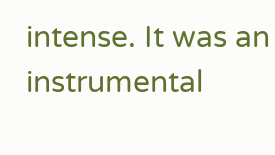intense. It was an instrumental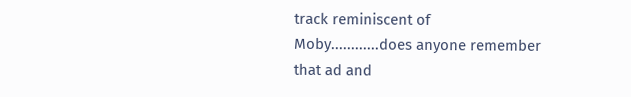track reminiscent of Moby............does anyone remember that ad and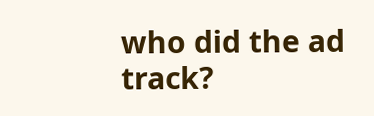who did the ad track?